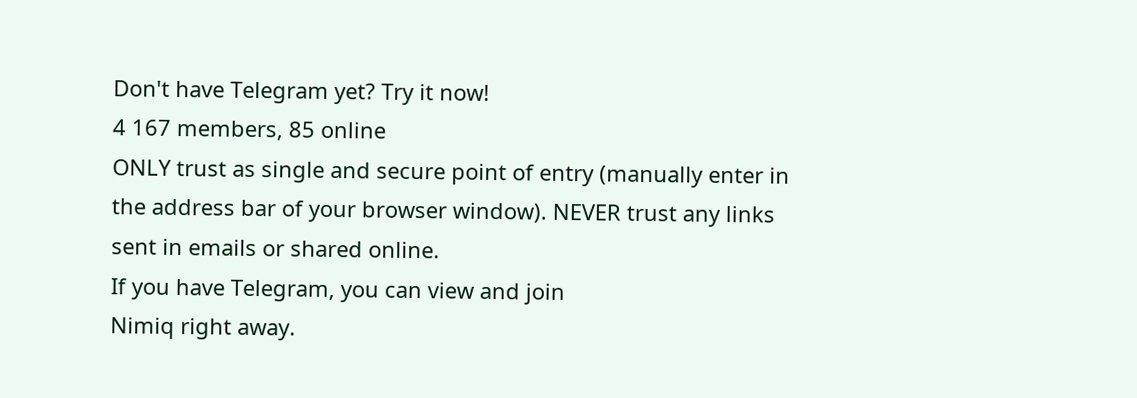Don't have Telegram yet? Try it now!
4 167 members, 85 online
ONLY trust as single and secure point of entry (manually enter in the address bar of your browser window). NEVER trust any links sent in emails or shared online.
If you have Telegram, you can view and join
Nimiq right away.